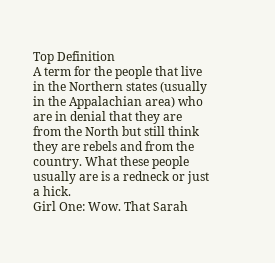Top Definition
A term for the people that live in the Northern states (usually in the Appalachian area) who are in denial that they are from the North but still think they are rebels and from the country. What these people usually are is a redneck or just a hick.
Girl One: Wow. That Sarah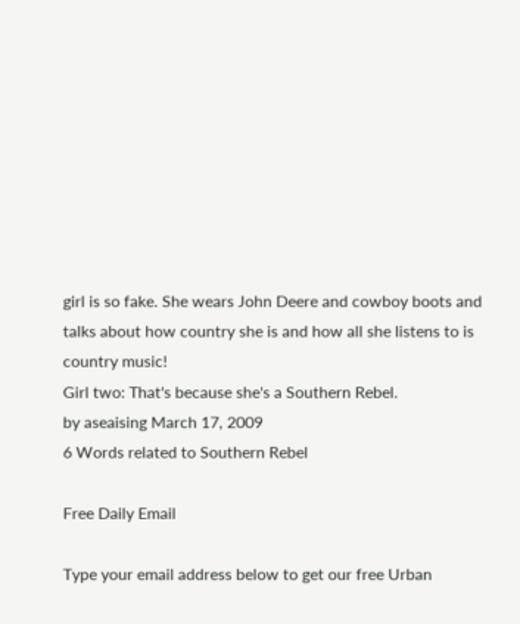girl is so fake. She wears John Deere and cowboy boots and talks about how country she is and how all she listens to is country music!
Girl two: That's because she's a Southern Rebel.
by aseaising March 17, 2009
6 Words related to Southern Rebel

Free Daily Email

Type your email address below to get our free Urban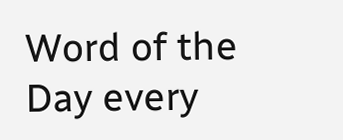Word of the Day every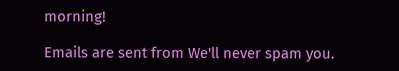morning!

Emails are sent from We'll never spam you.